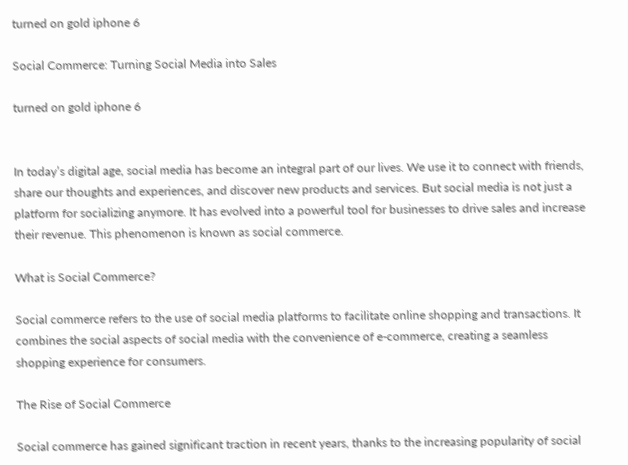turned on gold iphone 6

Social Commerce: Turning Social Media into Sales

turned on gold iphone 6


In today’s digital age, social media has become an integral part of our lives. We use it to connect with friends, share our thoughts and experiences, and discover new products and services. But social media is not just a platform for socializing anymore. It has evolved into a powerful tool for businesses to drive sales and increase their revenue. This phenomenon is known as social commerce.

What is Social Commerce?

Social commerce refers to the use of social media platforms to facilitate online shopping and transactions. It combines the social aspects of social media with the convenience of e-commerce, creating a seamless shopping experience for consumers.

The Rise of Social Commerce

Social commerce has gained significant traction in recent years, thanks to the increasing popularity of social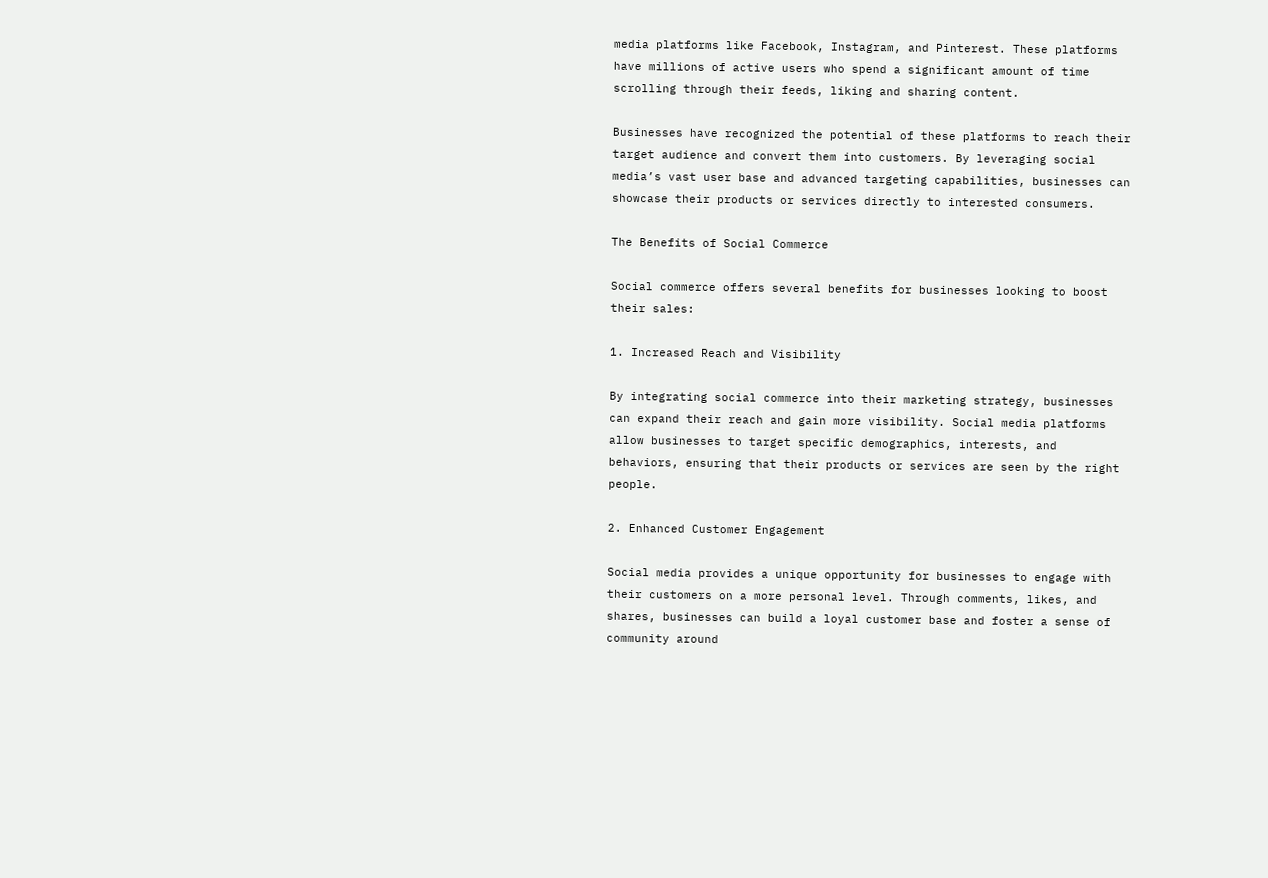media platforms like Facebook, Instagram, and Pinterest. These platforms have millions of active users who spend a significant amount of time scrolling through their feeds, liking and sharing content.

Businesses have recognized the potential of these platforms to reach their target audience and convert them into customers. By leveraging social media’s vast user base and advanced targeting capabilities, businesses can showcase their products or services directly to interested consumers.

The Benefits of Social Commerce

Social commerce offers several benefits for businesses looking to boost their sales:

1. Increased Reach and Visibility

By integrating social commerce into their marketing strategy, businesses can expand their reach and gain more visibility. Social media platforms allow businesses to target specific demographics, interests, and behaviors, ensuring that their products or services are seen by the right people.

2. Enhanced Customer Engagement

Social media provides a unique opportunity for businesses to engage with their customers on a more personal level. Through comments, likes, and shares, businesses can build a loyal customer base and foster a sense of community around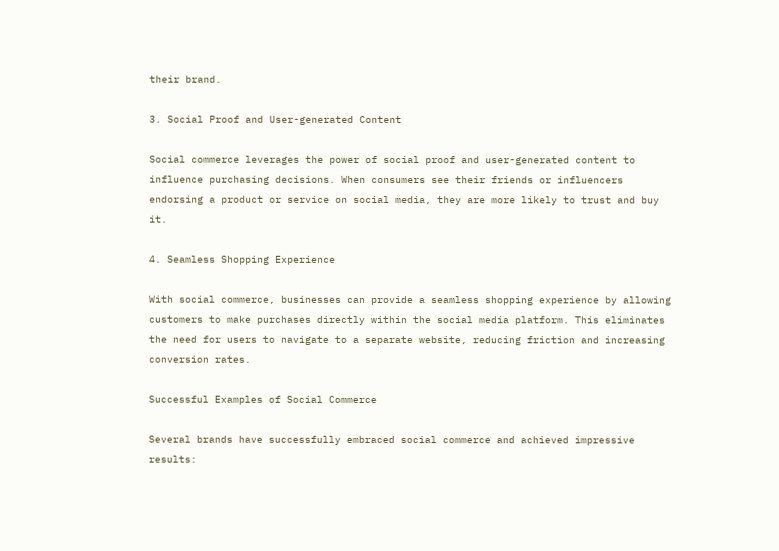their brand.

3. Social Proof and User-generated Content

Social commerce leverages the power of social proof and user-generated content to influence purchasing decisions. When consumers see their friends or influencers endorsing a product or service on social media, they are more likely to trust and buy it.

4. Seamless Shopping Experience

With social commerce, businesses can provide a seamless shopping experience by allowing customers to make purchases directly within the social media platform. This eliminates the need for users to navigate to a separate website, reducing friction and increasing conversion rates.

Successful Examples of Social Commerce

Several brands have successfully embraced social commerce and achieved impressive results: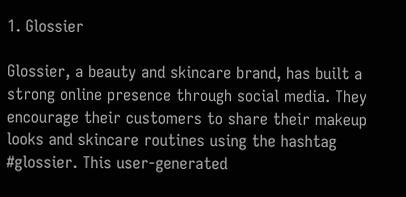1. Glossier

Glossier, a beauty and skincare brand, has built a strong online presence through social media. They encourage their customers to share their makeup looks and skincare routines using the hashtag #glossier. This user-generated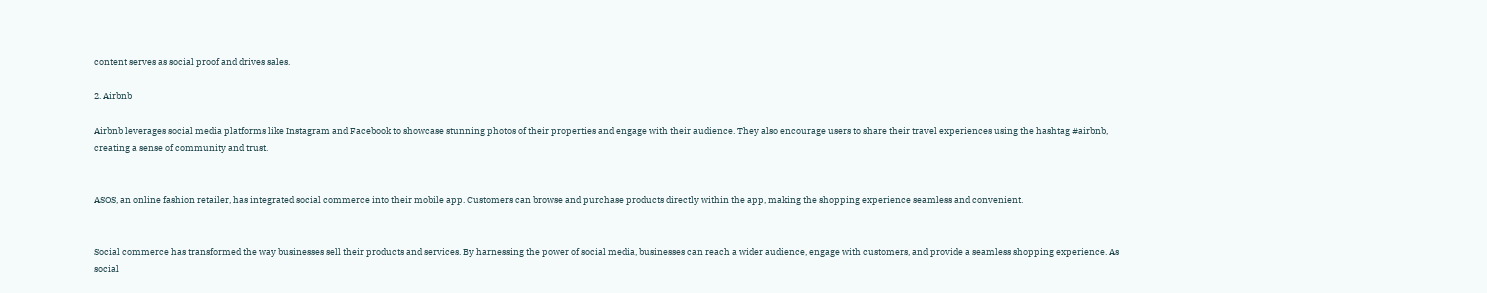content serves as social proof and drives sales.

2. Airbnb

Airbnb leverages social media platforms like Instagram and Facebook to showcase stunning photos of their properties and engage with their audience. They also encourage users to share their travel experiences using the hashtag #airbnb, creating a sense of community and trust.


ASOS, an online fashion retailer, has integrated social commerce into their mobile app. Customers can browse and purchase products directly within the app, making the shopping experience seamless and convenient.


Social commerce has transformed the way businesses sell their products and services. By harnessing the power of social media, businesses can reach a wider audience, engage with customers, and provide a seamless shopping experience. As social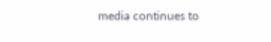media continues to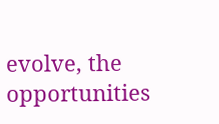evolve, the opportunities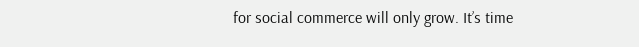for social commerce will only grow. It’s time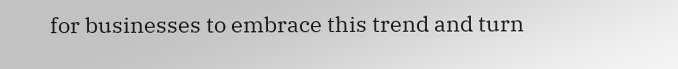for businesses to embrace this trend and turn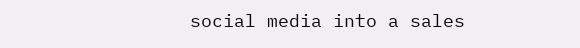social media into a sales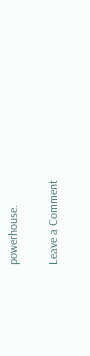powerhouse.

Leave a Comment